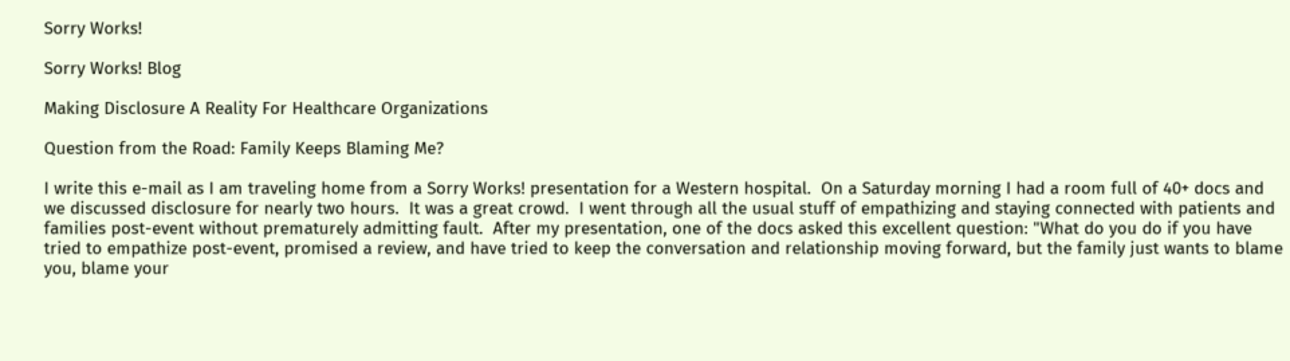Sorry Works!

Sorry Works! Blog

Making Disclosure A Reality For Healthcare Organizations

Question from the Road: Family Keeps Blaming Me?

I write this e-mail as I am traveling home from a Sorry Works! presentation for a Western hospital.  On a Saturday morning I had a room full of 40+ docs and we discussed disclosure for nearly two hours.  It was a great crowd.  I went through all the usual stuff of empathizing and staying connected with patients and families post-event without prematurely admitting fault.  After my presentation, one of the docs asked this excellent question: "What do you do if you have tried to empathize post-event, promised a review, and have tried to keep the conversation and relationship moving forward, but the family just wants to blame you, blame your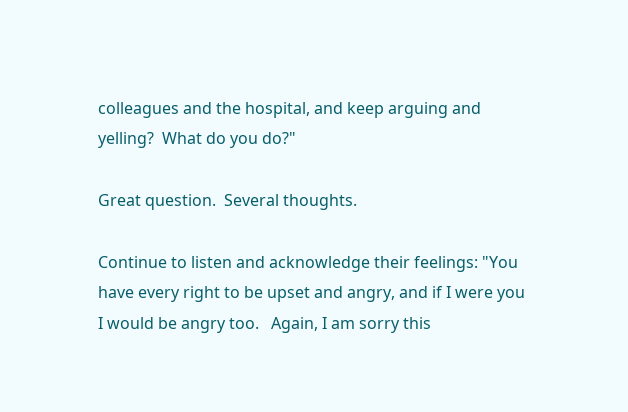colleagues and the hospital, and keep arguing and yelling?  What do you do?"

Great question.  Several thoughts.

Continue to listen and acknowledge their feelings: "You have every right to be upset and angry, and if I were you I would be angry too.   Again, I am sorry this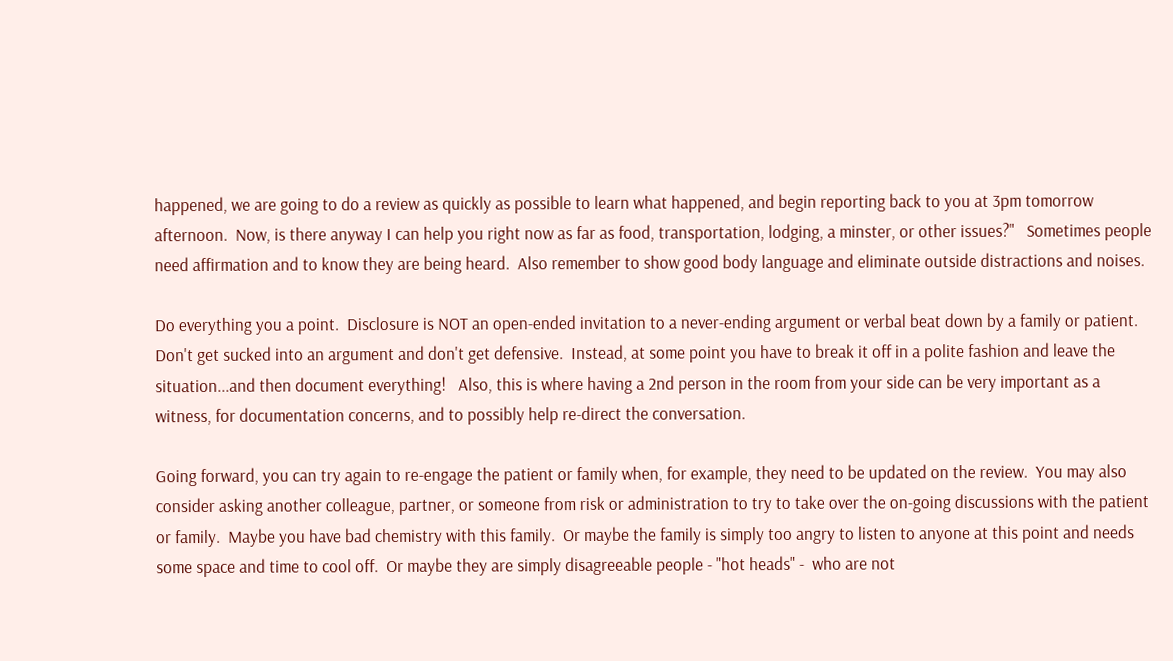happened, we are going to do a review as quickly as possible to learn what happened, and begin reporting back to you at 3pm tomorrow afternoon.  Now, is there anyway I can help you right now as far as food, transportation, lodging, a minster, or other issues?"   Sometimes people need affirmation and to know they are being heard.  Also remember to show good body language and eliminate outside distractions and noises.

Do everything you a point.  Disclosure is NOT an open-ended invitation to a never-ending argument or verbal beat down by a family or patient.  Don't get sucked into an argument and don't get defensive.  Instead, at some point you have to break it off in a polite fashion and leave the situation...and then document everything!   Also, this is where having a 2nd person in the room from your side can be very important as a witness, for documentation concerns, and to possibly help re-direct the conversation.

Going forward, you can try again to re-engage the patient or family when, for example, they need to be updated on the review.  You may also consider asking another colleague, partner, or someone from risk or administration to try to take over the on-going discussions with the patient or family.  Maybe you have bad chemistry with this family.  Or maybe the family is simply too angry to listen to anyone at this point and needs some space and time to cool off.  Or maybe they are simply disagreeable people - "hot heads" -  who are not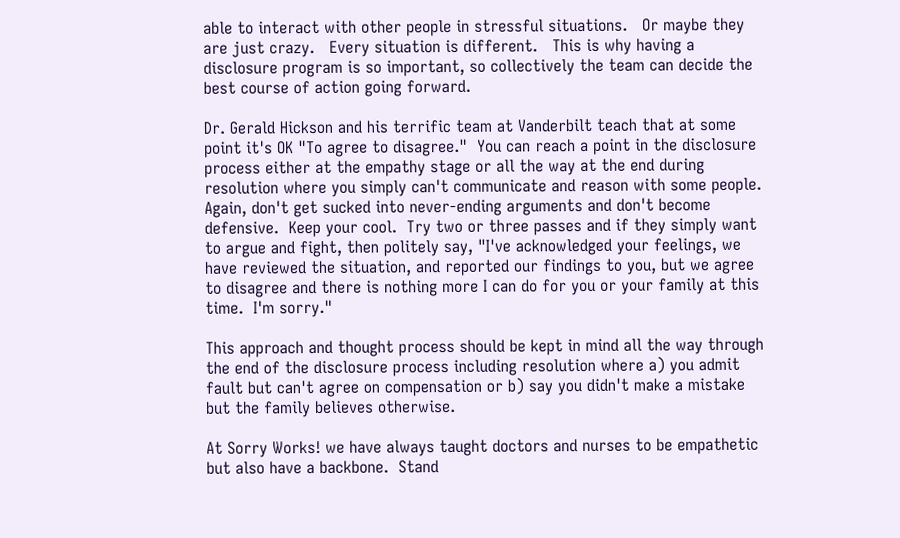able to interact with other people in stressful situations.   Or maybe they are just crazy.   Every situation is different.   This is why having a disclosure program is so important, so collectively the team can decide the best course of action going forward.

Dr. Gerald Hickson and his terrific team at Vanderbilt teach that at some point it's OK "To agree to disagree."  You can reach a point in the disclosure process either at the empathy stage or all the way at the end during resolution where you simply can't communicate and reason with some people.  Again, don't get sucked into never-ending arguments and don't become defensive.  Keep your cool.  Try two or three passes and if they simply want to argue and fight, then politely say, "I've acknowledged your feelings, we have reviewed the situation, and reported our findings to you, but we agree to disagree and there is nothing more I can do for you or your family at this time.  I'm sorry."

This approach and thought process should be kept in mind all the way through the end of the disclosure process including resolution where a) you admit fault but can't agree on compensation or b) say you didn't make a mistake but the family believes otherwise.

At Sorry Works! we have always taught doctors and nurses to be empathetic but also have a backbone.  Stand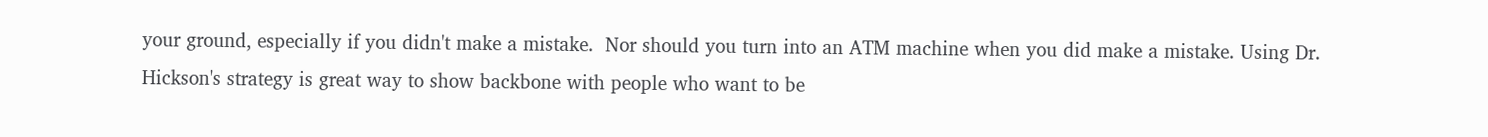your ground, especially if you didn't make a mistake.  Nor should you turn into an ATM machine when you did make a mistake. Using Dr. Hickson's strategy is great way to show backbone with people who want to be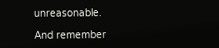unreasonable.

And remember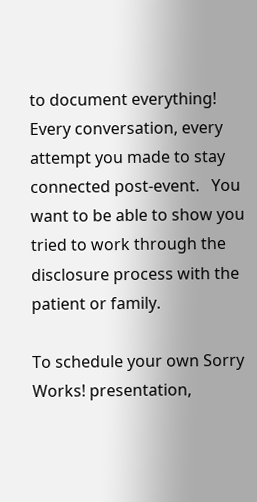to document everything!  Every conversation, every attempt you made to stay connected post-event.   You want to be able to show you tried to work through the disclosure process with the patient or family.

To schedule your own Sorry Works! presentation,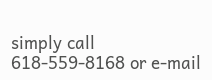simply call 618-559-8168 or e-mail